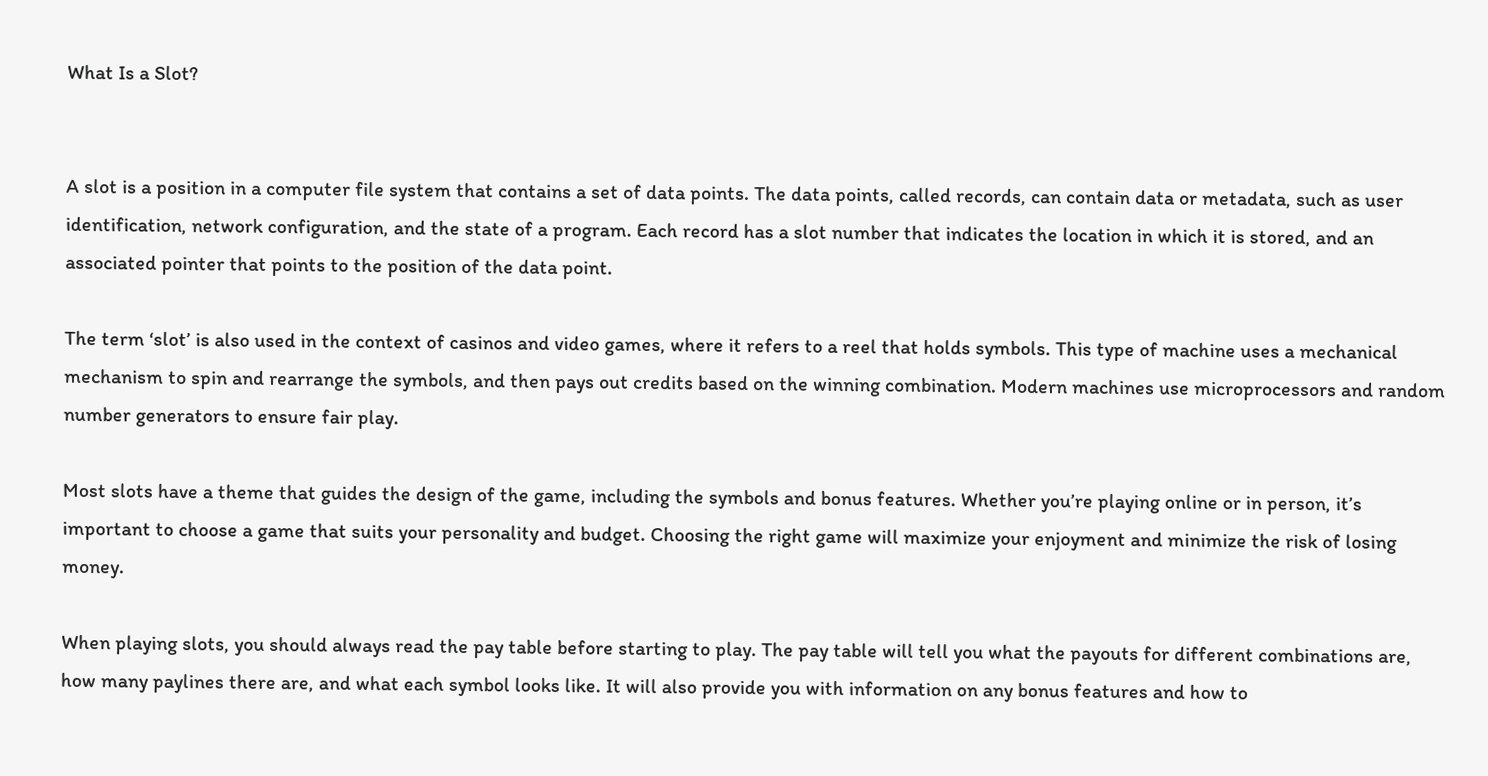What Is a Slot?


A slot is a position in a computer file system that contains a set of data points. The data points, called records, can contain data or metadata, such as user identification, network configuration, and the state of a program. Each record has a slot number that indicates the location in which it is stored, and an associated pointer that points to the position of the data point.

The term ‘slot’ is also used in the context of casinos and video games, where it refers to a reel that holds symbols. This type of machine uses a mechanical mechanism to spin and rearrange the symbols, and then pays out credits based on the winning combination. Modern machines use microprocessors and random number generators to ensure fair play.

Most slots have a theme that guides the design of the game, including the symbols and bonus features. Whether you’re playing online or in person, it’s important to choose a game that suits your personality and budget. Choosing the right game will maximize your enjoyment and minimize the risk of losing money.

When playing slots, you should always read the pay table before starting to play. The pay table will tell you what the payouts for different combinations are, how many paylines there are, and what each symbol looks like. It will also provide you with information on any bonus features and how to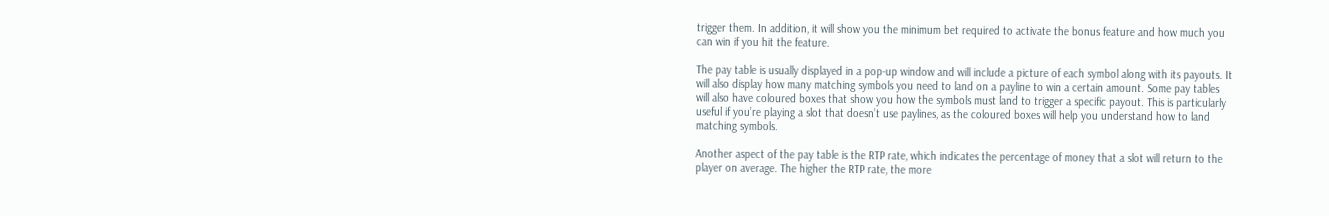trigger them. In addition, it will show you the minimum bet required to activate the bonus feature and how much you can win if you hit the feature.

The pay table is usually displayed in a pop-up window and will include a picture of each symbol along with its payouts. It will also display how many matching symbols you need to land on a payline to win a certain amount. Some pay tables will also have coloured boxes that show you how the symbols must land to trigger a specific payout. This is particularly useful if you’re playing a slot that doesn’t use paylines, as the coloured boxes will help you understand how to land matching symbols.

Another aspect of the pay table is the RTP rate, which indicates the percentage of money that a slot will return to the player on average. The higher the RTP rate, the more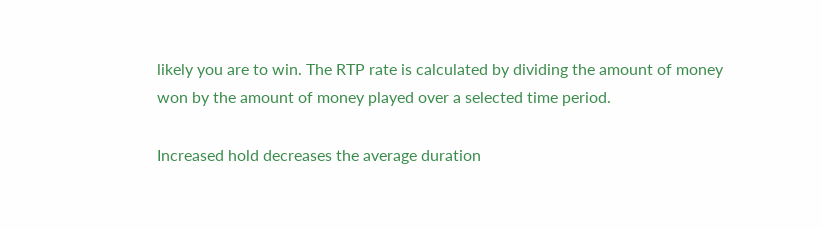likely you are to win. The RTP rate is calculated by dividing the amount of money won by the amount of money played over a selected time period.

Increased hold decreases the average duration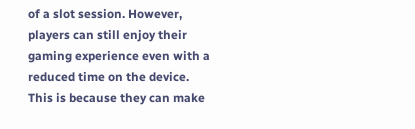of a slot session. However, players can still enjoy their gaming experience even with a reduced time on the device. This is because they can make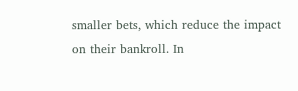smaller bets, which reduce the impact on their bankroll. In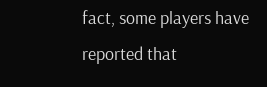fact, some players have reported that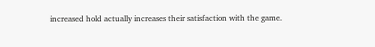increased hold actually increases their satisfaction with the game.